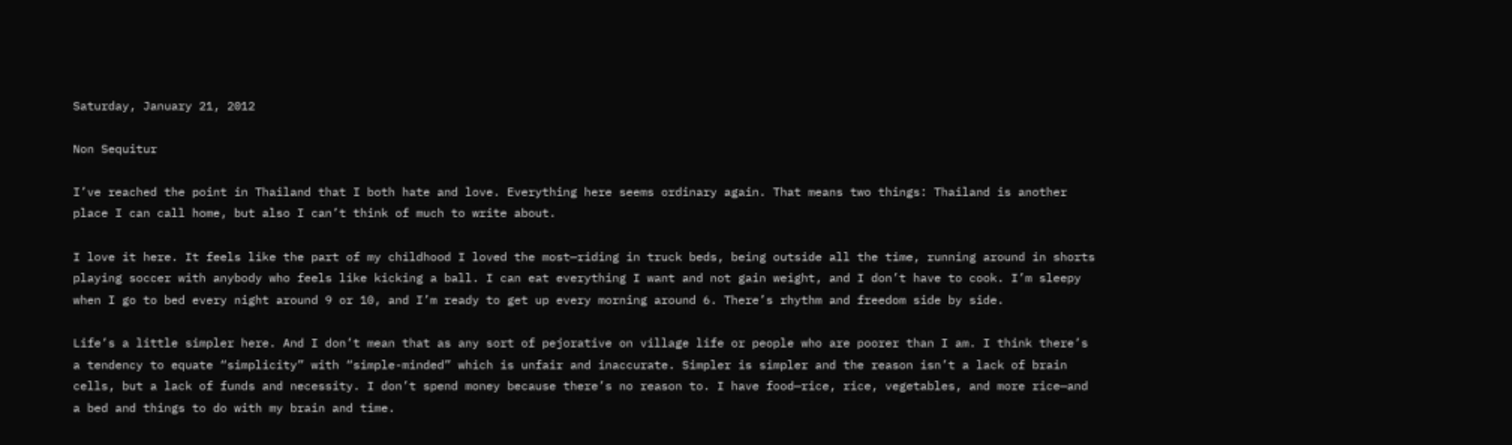Saturday, January 21, 2012

Non Sequitur

I’ve reached the point in Thailand that I both hate and love. Everything here seems ordinary again. That means two things: Thailand is another place I can call home, but also I can’t think of much to write about.

I love it here. It feels like the part of my childhood I loved the most—riding in truck beds, being outside all the time, running around in shorts playing soccer with anybody who feels like kicking a ball. I can eat everything I want and not gain weight, and I don’t have to cook. I’m sleepy when I go to bed every night around 9 or 10, and I’m ready to get up every morning around 6. There’s rhythm and freedom side by side.

Life’s a little simpler here. And I don’t mean that as any sort of pejorative on village life or people who are poorer than I am. I think there’s a tendency to equate “simplicity” with “simple-minded” which is unfair and inaccurate. Simpler is simpler and the reason isn’t a lack of brain cells, but a lack of funds and necessity. I don’t spend money because there’s no reason to. I have food—rice, rice, vegetables, and more rice—and a bed and things to do with my brain and time.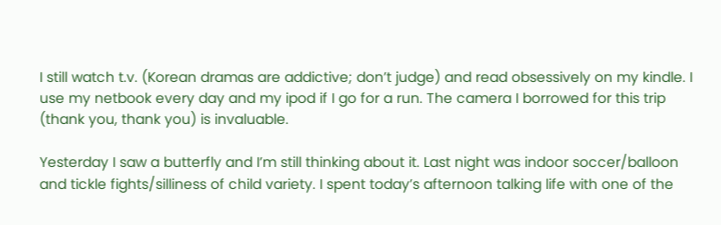I still watch t.v. (Korean dramas are addictive; don’t judge) and read obsessively on my kindle. I use my netbook every day and my ipod if I go for a run. The camera I borrowed for this trip (thank you, thank you) is invaluable.

Yesterday I saw a butterfly and I’m still thinking about it. Last night was indoor soccer/balloon  and tickle fights/silliness of child variety. I spent today’s afternoon talking life with one of the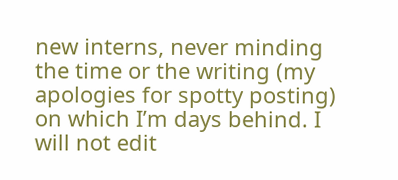new interns, never minding the time or the writing (my apologies for spotty posting) on which I’m days behind. I will not edit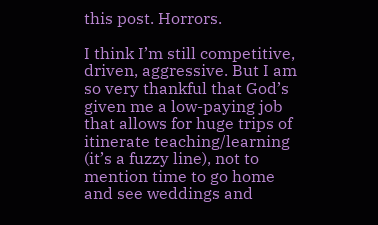this post. Horrors.

I think I’m still competitive, driven, aggressive. But I am so very thankful that God’s given me a low-paying job that allows for huge trips of itinerate teaching/learning (it’s a fuzzy line), not to mention time to go home and see weddings and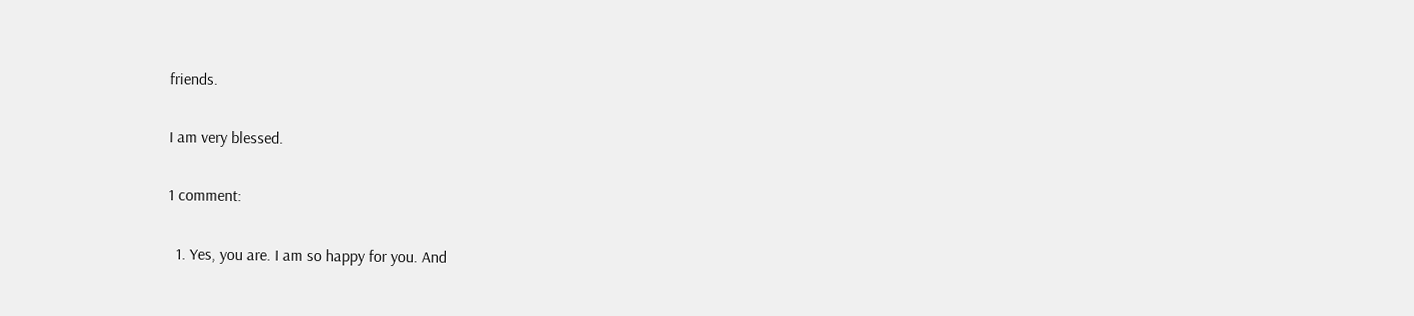friends.

I am very blessed.

1 comment:

  1. Yes, you are. I am so happy for you. And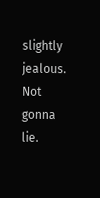slightly jealous. Not gonna lie.